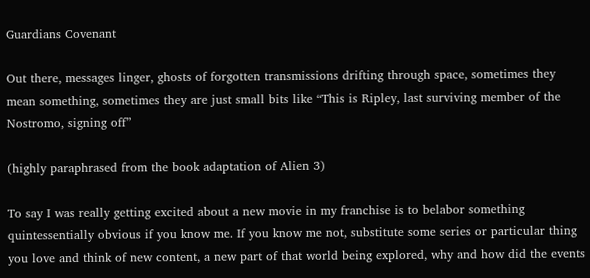Guardians Covenant

Out there, messages linger, ghosts of forgotten transmissions drifting through space, sometimes they mean something, sometimes they are just small bits like “This is Ripley, last surviving member of the Nostromo, signing off”

(highly paraphrased from the book adaptation of Alien 3)

To say I was really getting excited about a new movie in my franchise is to belabor something quintessentially obvious if you know me. If you know me not, substitute some series or particular thing you love and think of new content, a new part of that world being explored, why and how did the events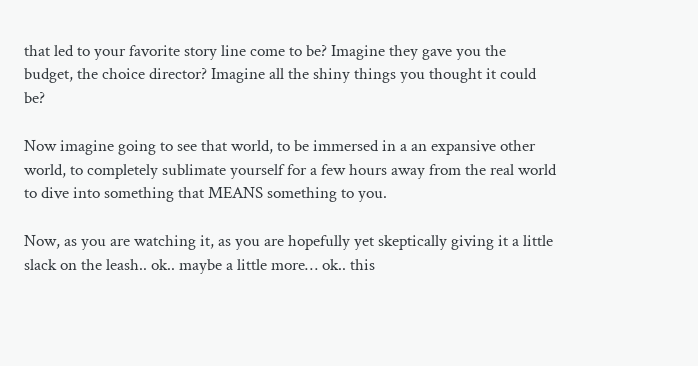that led to your favorite story line come to be? Imagine they gave you the budget, the choice director? Imagine all the shiny things you thought it could be?

Now imagine going to see that world, to be immersed in a an expansive other world, to completely sublimate yourself for a few hours away from the real world to dive into something that MEANS something to you.

Now, as you are watching it, as you are hopefully yet skeptically giving it a little slack on the leash.. ok.. maybe a little more… ok.. this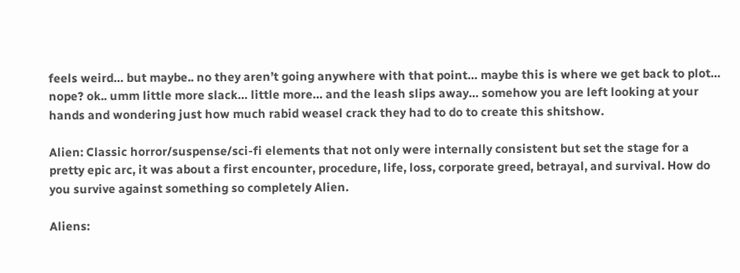feels weird… but maybe.. no they aren’t going anywhere with that point… maybe this is where we get back to plot… nope? ok.. umm little more slack… little more… and the leash slips away… somehow you are left looking at your hands and wondering just how much rabid weasel crack they had to do to create this shitshow.

Alien: Classic horror/suspense/sci-fi elements that not only were internally consistent but set the stage for a pretty epic arc, it was about a first encounter, procedure, life, loss, corporate greed, betrayal, and survival. How do you survive against something so completely Alien.

Aliens: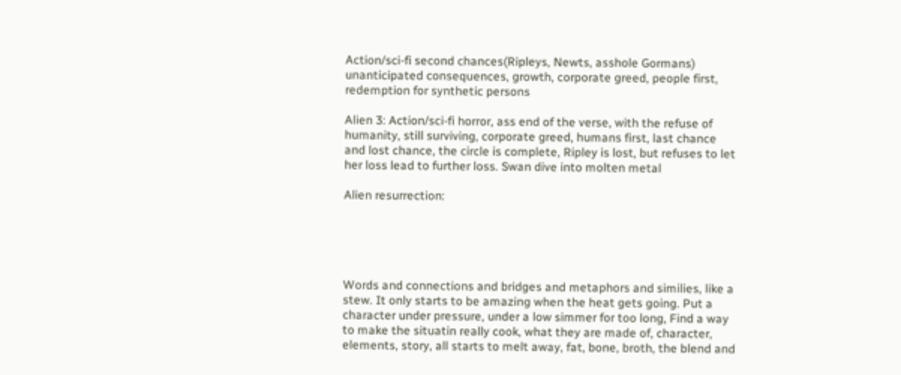Action/sci-fi second chances(Ripleys, Newts, asshole Gormans) unanticipated consequences, growth, corporate greed, people first, redemption for synthetic persons

Alien 3: Action/sci-fi horror, ass end of the verse, with the refuse of humanity, still surviving, corporate greed, humans first, last chance and lost chance, the circle is complete, Ripley is lost, but refuses to let her loss lead to further loss. Swan dive into molten metal

Alien resurrection:





Words and connections and bridges and metaphors and similies, like a stew. It only starts to be amazing when the heat gets going. Put a character under pressure, under a low simmer for too long, Find a way to make the situatin really cook, what they are made of, character, elements, story, all starts to melt away, fat, bone, broth, the blend and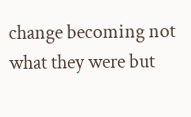change becoming not what they were but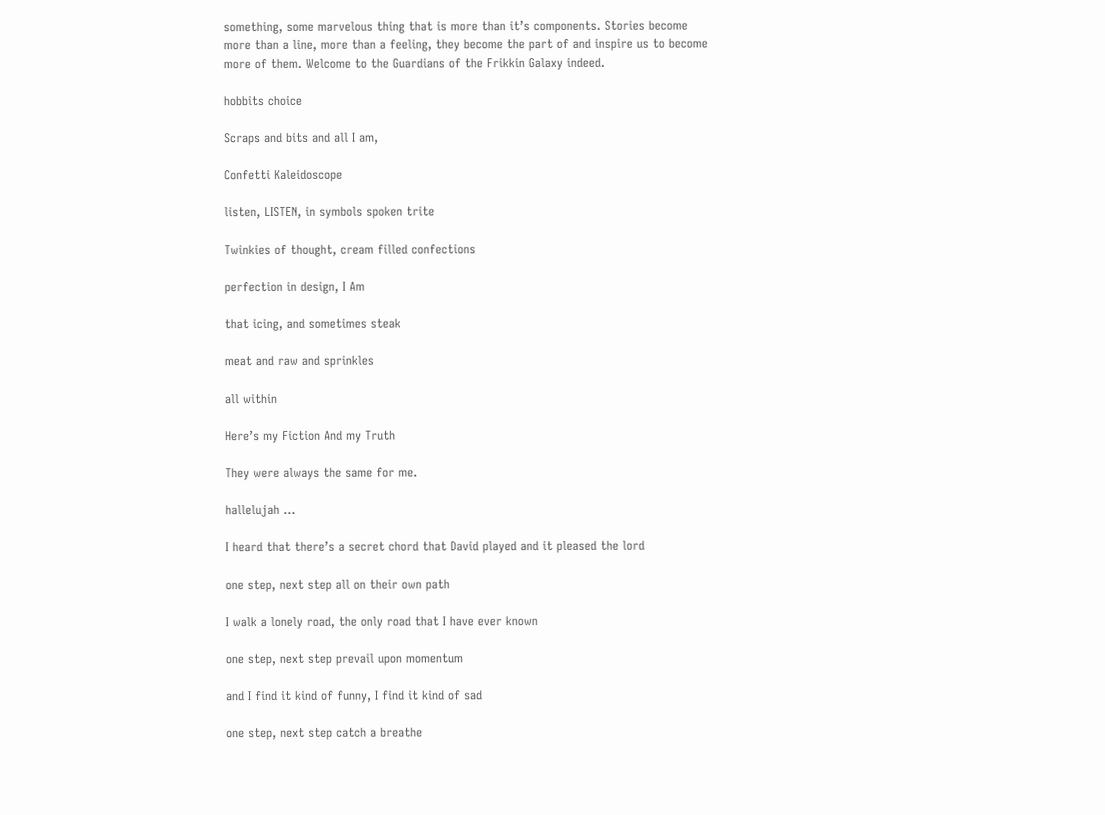something, some marvelous thing that is more than it’s components. Stories become more than a line, more than a feeling, they become the part of and inspire us to become more of them. Welcome to the Guardians of the Frikkin Galaxy indeed.

hobbits choice

Scraps and bits and all I am,

Confetti Kaleidoscope

listen, LISTEN, in symbols spoken trite

Twinkies of thought, cream filled confections

perfection in design, I Am

that icing, and sometimes steak

meat and raw and sprinkles

all within

Here’s my Fiction And my Truth

They were always the same for me.

hallelujah …

I heard that there’s a secret chord that David played and it pleased the lord

one step, next step all on their own path

I walk a lonely road, the only road that I have ever known

one step, next step prevail upon momentum

and I find it kind of funny, I find it kind of sad

one step, next step catch a breathe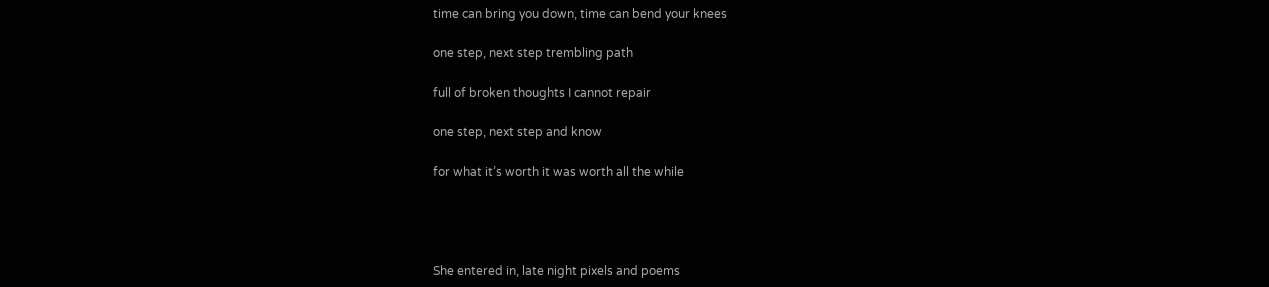time can bring you down, time can bend your knees

one step, next step trembling path

full of broken thoughts I cannot repair

one step, next step and know

for what it’s worth it was worth all the while




She entered in, late night pixels and poems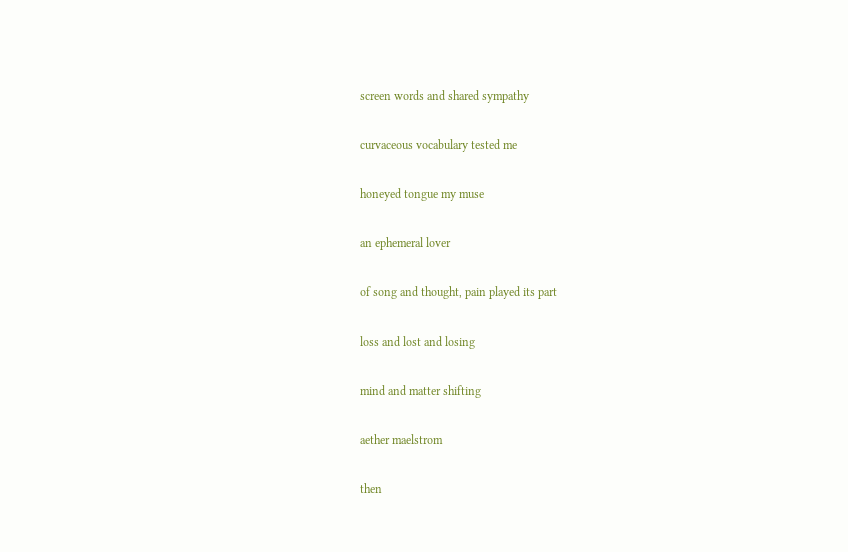screen words and shared sympathy

curvaceous vocabulary tested me

honeyed tongue my muse

an ephemeral lover

of song and thought, pain played its part

loss and lost and losing

mind and matter shifting

aether maelstrom

then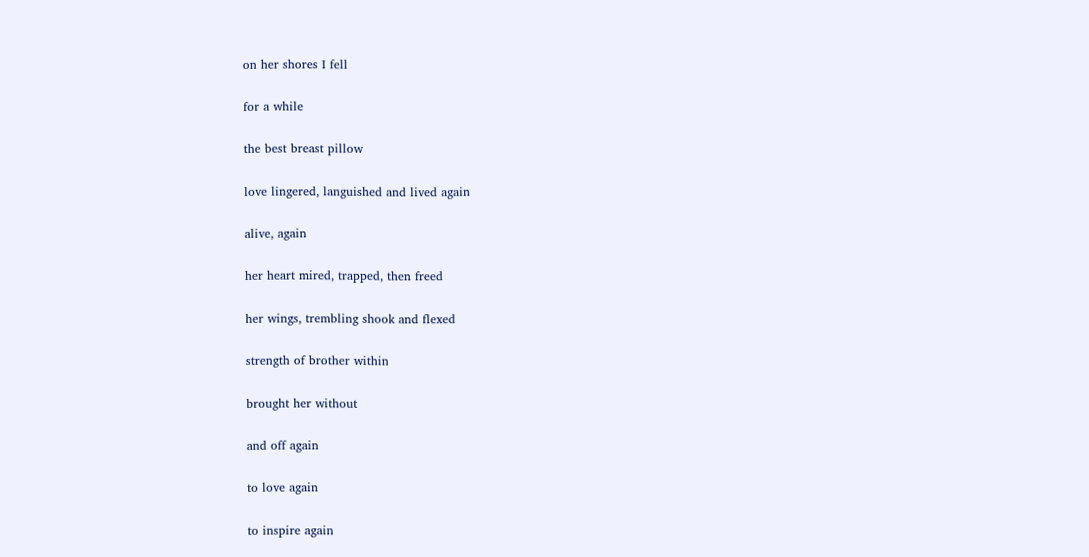on her shores I fell

for a while

the best breast pillow

love lingered, languished and lived again

alive, again

her heart mired, trapped, then freed

her wings, trembling shook and flexed

strength of brother within

brought her without

and off again

to love again

to inspire again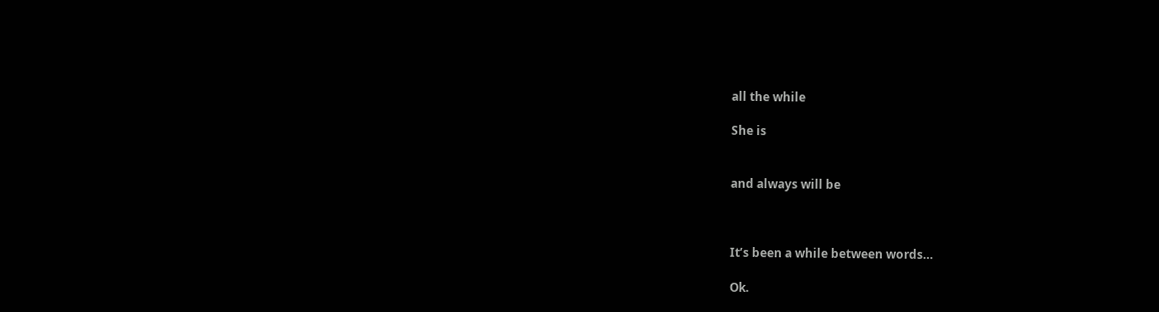all the while

She is


and always will be



It’s been a while between words…

Ok.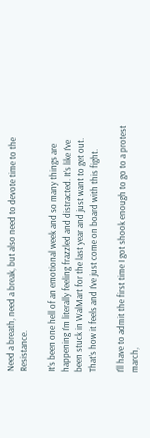Need a breath, need a break, but also need to devote time to the Resistance.

It’s been one hell of an emotional week and so many things are happening I’m literally feeling frazzled and distracted. It’s like I’ve been stuck in WalMart for the last year and just want to get out. That’s how it feels and I’ve just come on board with this fight.

I’ll have to admit the first time I got shook enough to go to a protest march,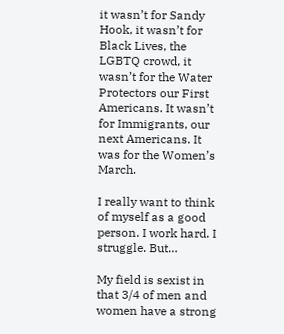it wasn’t for Sandy Hook, it wasn’t for Black Lives, the LGBTQ crowd, it wasn’t for the Water Protectors our First Americans. It wasn’t for Immigrants, our next Americans. It was for the Women’s March.

I really want to think of myself as a good person. I work hard. I struggle. But…

My field is sexist in that 3/4 of men and women have a strong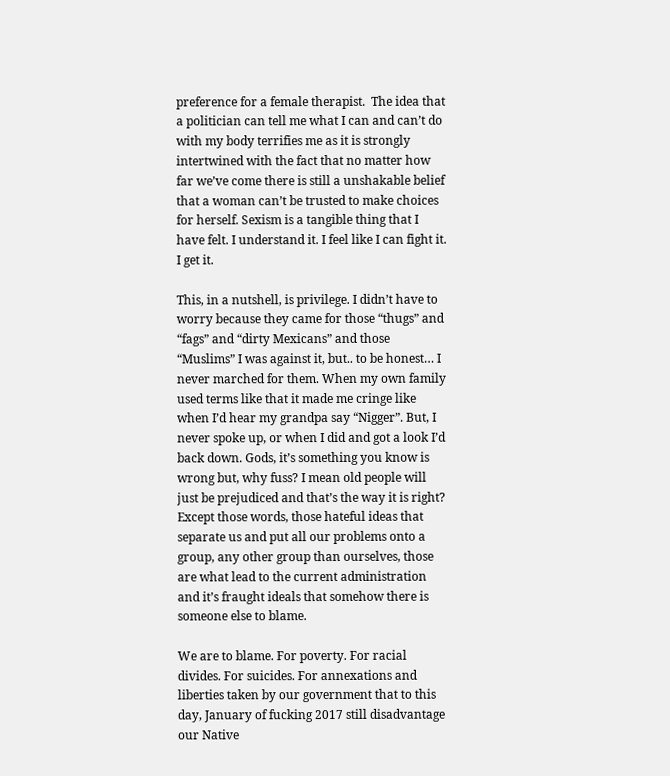preference for a female therapist.  The idea that a politician can tell me what I can and can’t do with my body terrifies me as it is strongly intertwined with the fact that no matter how far we’ve come there is still a unshakable belief that a woman can’t be trusted to make choices for herself. Sexism is a tangible thing that I have felt. I understand it. I feel like I can fight it. I get it.

This, in a nutshell, is privilege. I didn’t have to worry because they came for those “thugs” and “fags” and “dirty Mexicans” and those “Muslims” I was against it, but.. to be honest… I never marched for them. When my own family used terms like that it made me cringe like when I’d hear my grandpa say “Nigger”. But, I never spoke up, or when I did and got a look I’d back down. Gods, it’s something you know is wrong but, why fuss? I mean old people will just be prejudiced and that’s the way it is right? Except those words, those hateful ideas that separate us and put all our problems onto a group, any other group than ourselves, those are what lead to the current administration and it’s fraught ideals that somehow there is someone else to blame.

We are to blame. For poverty. For racial divides. For suicides. For annexations and liberties taken by our government that to this day, January of fucking 2017 still disadvantage our Native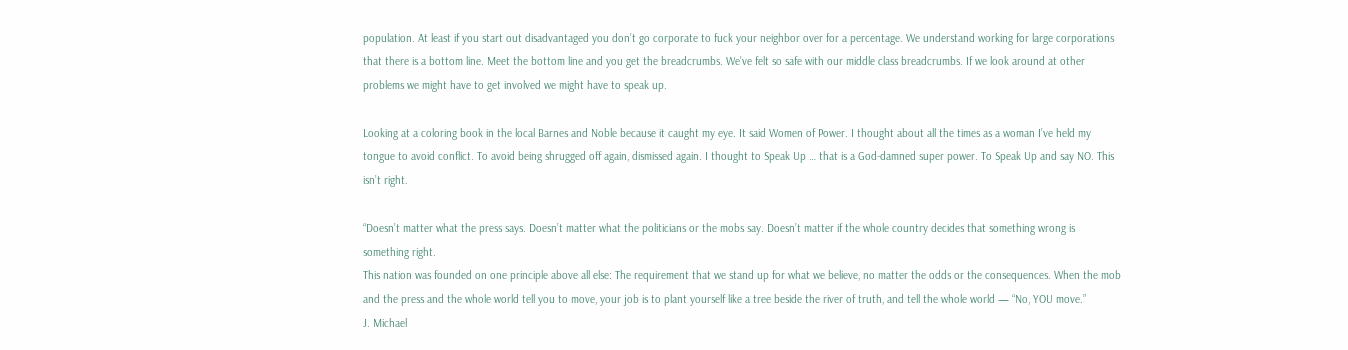population. At least if you start out disadvantaged you don’t go corporate to fuck your neighbor over for a percentage. We understand working for large corporations that there is a bottom line. Meet the bottom line and you get the breadcrumbs. We’ve felt so safe with our middle class breadcrumbs. If we look around at other problems we might have to get involved we might have to speak up.

Looking at a coloring book in the local Barnes and Noble because it caught my eye. It said Women of Power. I thought about all the times as a woman I’ve held my tongue to avoid conflict. To avoid being shrugged off again, dismissed again. I thought to Speak Up … that is a God-damned super power. To Speak Up and say NO. This isn’t right.

“Doesn’t matter what the press says. Doesn’t matter what the politicians or the mobs say. Doesn’t matter if the whole country decides that something wrong is something right.
This nation was founded on one principle above all else: The requirement that we stand up for what we believe, no matter the odds or the consequences. When the mob and the press and the whole world tell you to move, your job is to plant yourself like a tree beside the river of truth, and tell the whole world — “No, YOU move.”
J. Michael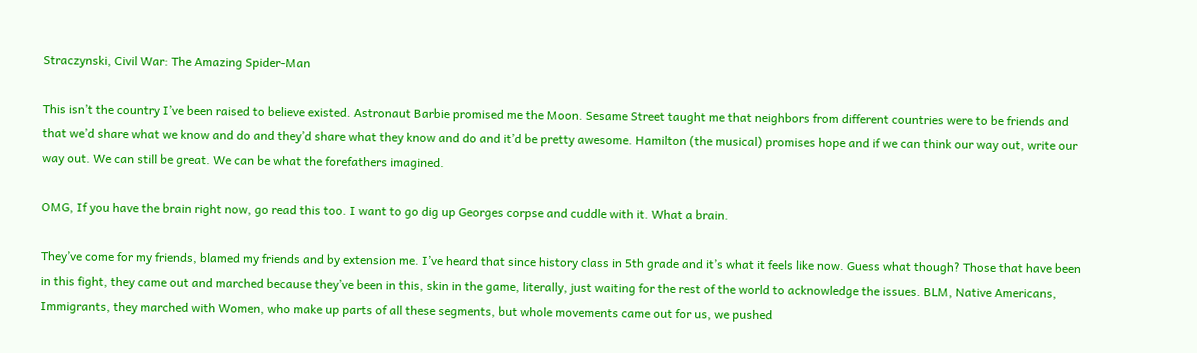Straczynski, Civil War: The Amazing Spider-Man

This isn’t the country I’ve been raised to believe existed. Astronaut Barbie promised me the Moon. Sesame Street taught me that neighbors from different countries were to be friends and that we’d share what we know and do and they’d share what they know and do and it’d be pretty awesome. Hamilton (the musical) promises hope and if we can think our way out, write our way out. We can still be great. We can be what the forefathers imagined.

OMG, If you have the brain right now, go read this too. I want to go dig up Georges corpse and cuddle with it. What a brain.

They’ve come for my friends, blamed my friends and by extension me. I’ve heard that since history class in 5th grade and it’s what it feels like now. Guess what though? Those that have been in this fight, they came out and marched because they’ve been in this, skin in the game, literally, just waiting for the rest of the world to acknowledge the issues. BLM, Native Americans, Immigrants, they marched with Women, who make up parts of all these segments, but whole movements came out for us, we pushed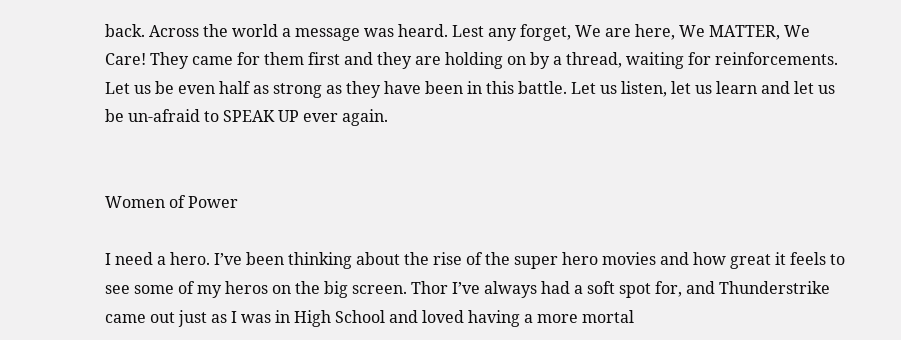back. Across the world a message was heard. Lest any forget, We are here, We MATTER, We Care! They came for them first and they are holding on by a thread, waiting for reinforcements. Let us be even half as strong as they have been in this battle. Let us listen, let us learn and let us be un-afraid to SPEAK UP ever again.


Women of Power

I need a hero. I’ve been thinking about the rise of the super hero movies and how great it feels to see some of my heros on the big screen. Thor I’ve always had a soft spot for, and Thunderstrike came out just as I was in High School and loved having a more mortal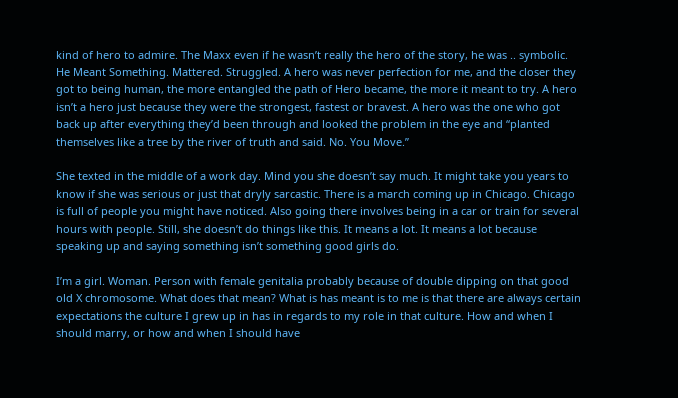kind of hero to admire. The Maxx even if he wasn’t really the hero of the story, he was .. symbolic. He Meant Something. Mattered. Struggled. A hero was never perfection for me, and the closer they got to being human, the more entangled the path of Hero became, the more it meant to try. A hero isn’t a hero just because they were the strongest, fastest or bravest. A hero was the one who got back up after everything they’d been through and looked the problem in the eye and “planted themselves like a tree by the river of truth and said. No. You Move.”

She texted in the middle of a work day. Mind you she doesn’t say much. It might take you years to know if she was serious or just that dryly sarcastic. There is a march coming up in Chicago. Chicago is full of people you might have noticed. Also going there involves being in a car or train for several hours with people. Still, she doesn’t do things like this. It means a lot. It means a lot because speaking up and saying something isn’t something good girls do.

I’m a girl. Woman. Person with female genitalia probably because of double dipping on that good old X chromosome. What does that mean? What is has meant is to me is that there are always certain expectations the culture I grew up in has in regards to my role in that culture. How and when I should marry, or how and when I should have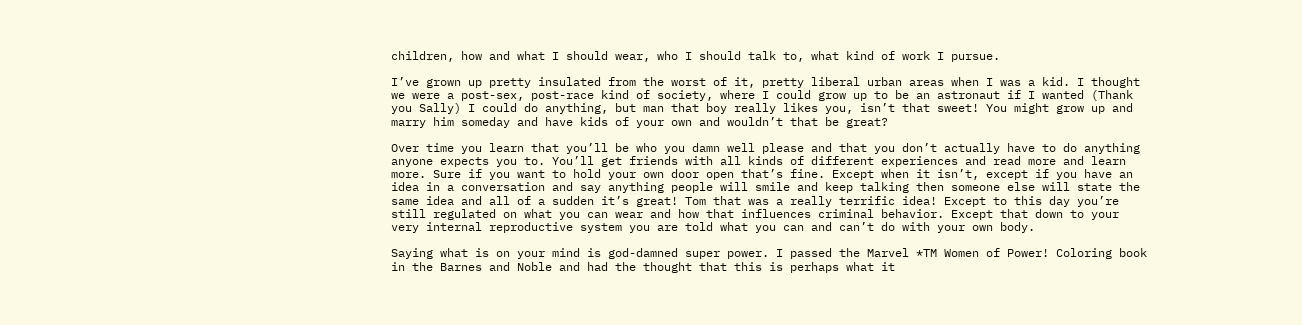children, how and what I should wear, who I should talk to, what kind of work I pursue.

I’ve grown up pretty insulated from the worst of it, pretty liberal urban areas when I was a kid. I thought we were a post-sex, post-race kind of society, where I could grow up to be an astronaut if I wanted (Thank you Sally) I could do anything, but man that boy really likes you, isn’t that sweet! You might grow up and marry him someday and have kids of your own and wouldn’t that be great?

Over time you learn that you’ll be who you damn well please and that you don’t actually have to do anything anyone expects you to. You’ll get friends with all kinds of different experiences and read more and learn more. Sure if you want to hold your own door open that’s fine. Except when it isn’t, except if you have an idea in a conversation and say anything people will smile and keep talking then someone else will state the same idea and all of a sudden it’s great! Tom that was a really terrific idea! Except to this day you’re still regulated on what you can wear and how that influences criminal behavior. Except that down to your very internal reproductive system you are told what you can and can’t do with your own body.

Saying what is on your mind is god-damned super power. I passed the Marvel *TM Women of Power! Coloring book in the Barnes and Noble and had the thought that this is perhaps what it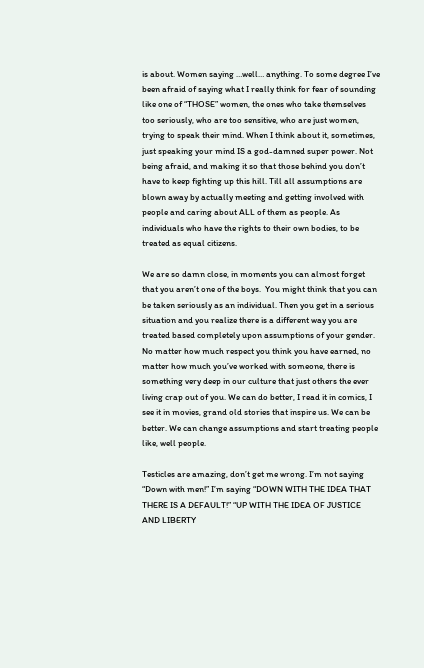is about. Women saying …well… anything. To some degree I’ve been afraid of saying what I really think for fear of sounding like one of “THOSE” women, the ones who take themselves too seriously, who are too sensitive, who are just women, trying to speak their mind. When I think about it, sometimes, just speaking your mind IS a god-damned super power. Not being afraid, and making it so that those behind you don’t have to keep fighting up this hill. Till all assumptions are blown away by actually meeting and getting involved with people and caring about ALL of them as people. As individuals who have the rights to their own bodies, to be treated as equal citizens.

We are so damn close, in moments you can almost forget that you aren’t one of the boys.  You might think that you can be taken seriously as an individual. Then you get in a serious situation and you realize there is a different way you are treated based completely upon assumptions of your gender. No matter how much respect you think you have earned, no matter how much you’ve worked with someone, there is something very deep in our culture that just others the ever living crap out of you. We can do better, I read it in comics, I see it in movies, grand old stories that inspire us. We can be better. We can change assumptions and start treating people like, well people.

Testicles are amazing, don’t get me wrong. I’m not saying “Down with men!” I’m saying “DOWN WITH THE IDEA THAT THERE IS A DEFAULT!” “UP WITH THE IDEA OF JUSTICE AND LIBERTY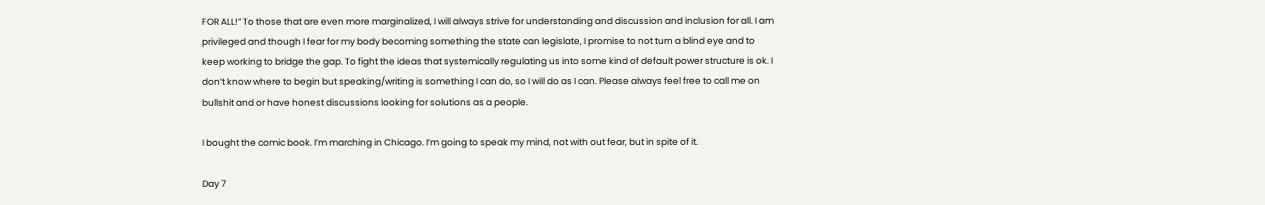FOR ALL!” To those that are even more marginalized, I will always strive for understanding and discussion and inclusion for all. I am privileged and though I fear for my body becoming something the state can legislate, I promise to not turn a blind eye and to keep working to bridge the gap. To fight the ideas that systemically regulating us into some kind of default power structure is ok. I don’t know where to begin but speaking/writing is something I can do, so I will do as I can. Please always feel free to call me on bullshit and or have honest discussions looking for solutions as a people.

I bought the comic book. I’m marching in Chicago. I’m going to speak my mind, not with out fear, but in spite of it.

Day 7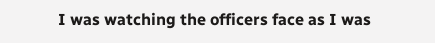I was watching the officers face as I was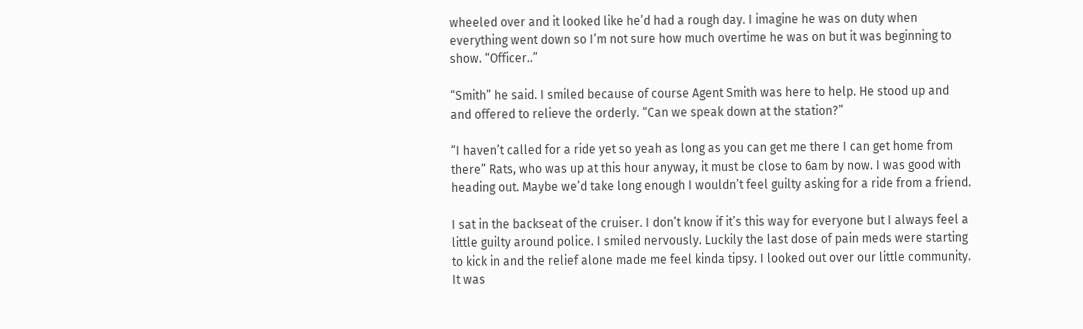wheeled over and it looked like he’d had a rough day. I imagine he was on duty when everything went down so I’m not sure how much overtime he was on but it was beginning to show. “Officer..”

“Smith” he said. I smiled because of course Agent Smith was here to help. He stood up and and offered to relieve the orderly. “Can we speak down at the station?”

“I haven’t called for a ride yet so yeah as long as you can get me there I can get home from there” Rats, who was up at this hour anyway, it must be close to 6am by now. I was good with heading out. Maybe we’d take long enough I wouldn’t feel guilty asking for a ride from a friend.

I sat in the backseat of the cruiser. I don’t know if it’s this way for everyone but I always feel a little guilty around police. I smiled nervously. Luckily the last dose of pain meds were starting to kick in and the relief alone made me feel kinda tipsy. I looked out over our little community. It was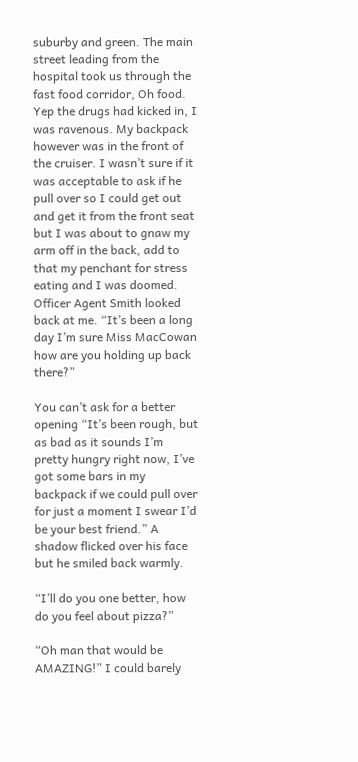suburby and green. The main street leading from the hospital took us through the fast food corridor, Oh food. Yep the drugs had kicked in, I was ravenous. My backpack however was in the front of the cruiser. I wasn’t sure if it was acceptable to ask if he pull over so I could get out and get it from the front seat but I was about to gnaw my arm off in the back, add to that my penchant for stress eating and I was doomed. Officer Agent Smith looked back at me. “It’s been a long day I’m sure Miss MacCowan how are you holding up back there?”

You can’t ask for a better opening “It’s been rough, but as bad as it sounds I’m pretty hungry right now, I’ve got some bars in my backpack if we could pull over for just a moment I swear I’d be your best friend.” A shadow flicked over his face but he smiled back warmly.

“I’ll do you one better, how do you feel about pizza?”

“Oh man that would be AMAZING!” I could barely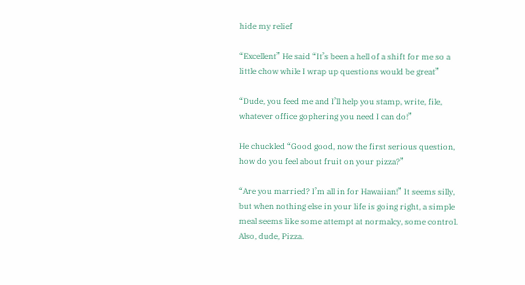hide my relief

“Excellent” He said “It’s been a hell of a shift for me so a little chow while I wrap up questions would be great”

“Dude, you feed me and I’ll help you stamp, write, file,  whatever office gophering you need I can do!”

He chuckled “Good good, now the first serious question, how do you feel about fruit on your pizza?”

“Are you married? I’m all in for Hawaiian!” It seems silly, but when nothing else in your life is going right, a simple meal seems like some attempt at normalcy, some control. Also, dude, Pizza.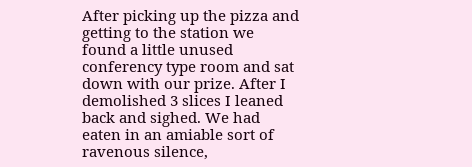After picking up the pizza and getting to the station we found a little unused conferency type room and sat down with our prize. After I demolished 3 slices I leaned back and sighed. We had eaten in an amiable sort of ravenous silence,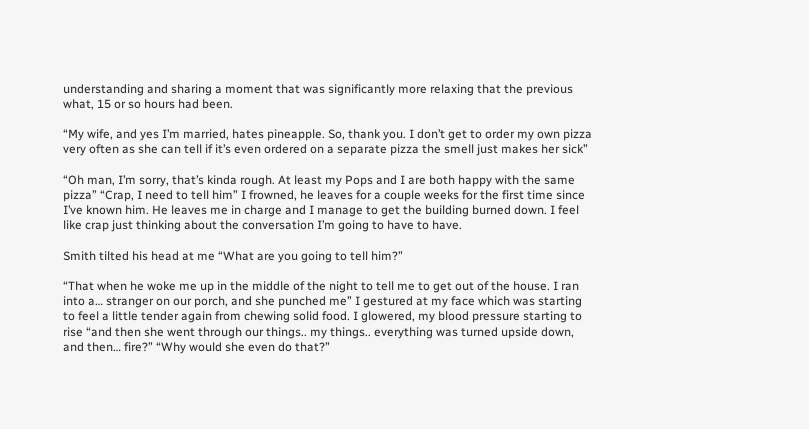understanding and sharing a moment that was significantly more relaxing that the previous what, 15 or so hours had been.

“My wife, and yes I’m married, hates pineapple. So, thank you. I don’t get to order my own pizza very often as she can tell if it’s even ordered on a separate pizza the smell just makes her sick”

“Oh man, I’m sorry, that’s kinda rough. At least my Pops and I are both happy with the same pizza” “Crap, I need to tell him” I frowned, he leaves for a couple weeks for the first time since I’ve known him. He leaves me in charge and I manage to get the building burned down. I feel like crap just thinking about the conversation I’m going to have to have.

Smith tilted his head at me “What are you going to tell him?”

“That when he woke me up in the middle of the night to tell me to get out of the house. I ran into a… stranger on our porch, and she punched me” I gestured at my face which was starting to feel a little tender again from chewing solid food. I glowered, my blood pressure starting to rise “and then she went through our things.. my things.. everything was turned upside down, and then… fire?” “Why would she even do that?”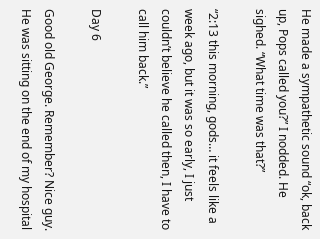He made a sympathetic sound “ok, back up, Pops called you?” I nodded. He sighed. “What time was that?”

“2:13 this morning, gods… it feels like a week ago, but it was so early, I just couldn’t believe he called then, I have to call him back.”

Day 6

Good old George. Remember? Nice guy. He was sitting on the end of my hospital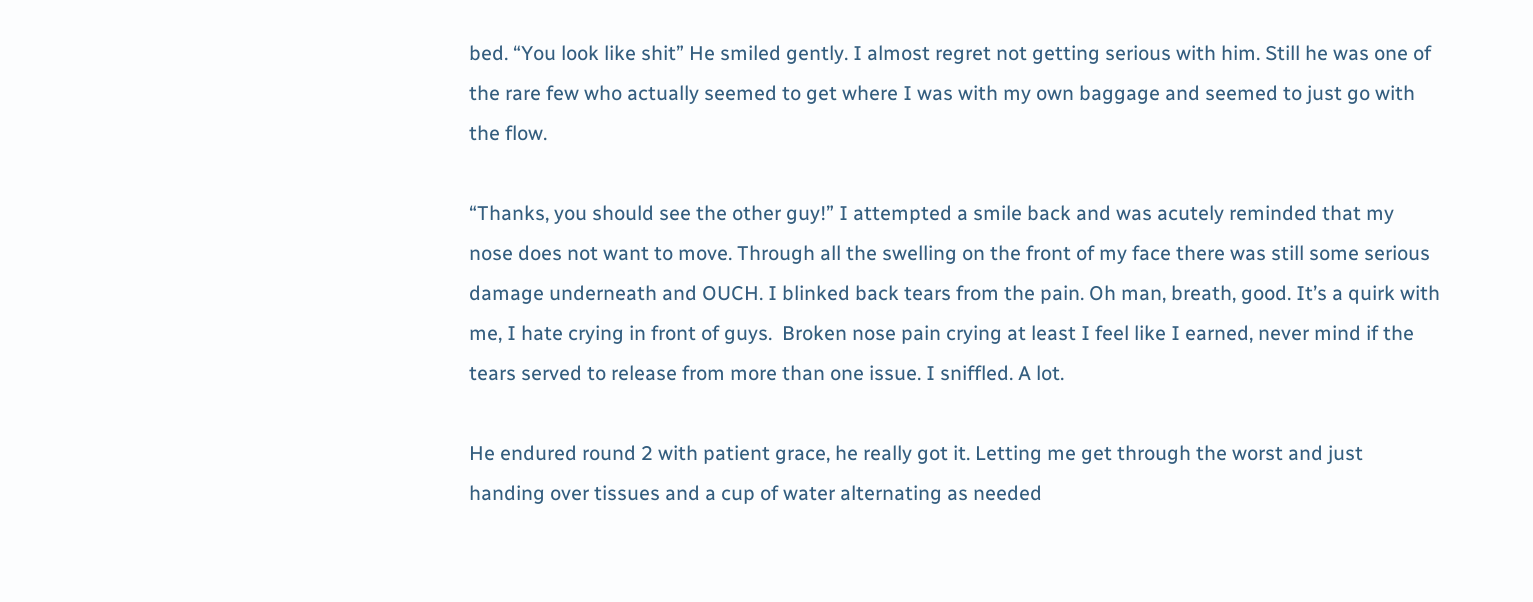bed. “You look like shit” He smiled gently. I almost regret not getting serious with him. Still he was one of the rare few who actually seemed to get where I was with my own baggage and seemed to just go with the flow.

“Thanks, you should see the other guy!” I attempted a smile back and was acutely reminded that my nose does not want to move. Through all the swelling on the front of my face there was still some serious damage underneath and OUCH. I blinked back tears from the pain. Oh man, breath, good. It’s a quirk with me, I hate crying in front of guys.  Broken nose pain crying at least I feel like I earned, never mind if the tears served to release from more than one issue. I sniffled. A lot.

He endured round 2 with patient grace, he really got it. Letting me get through the worst and just handing over tissues and a cup of water alternating as needed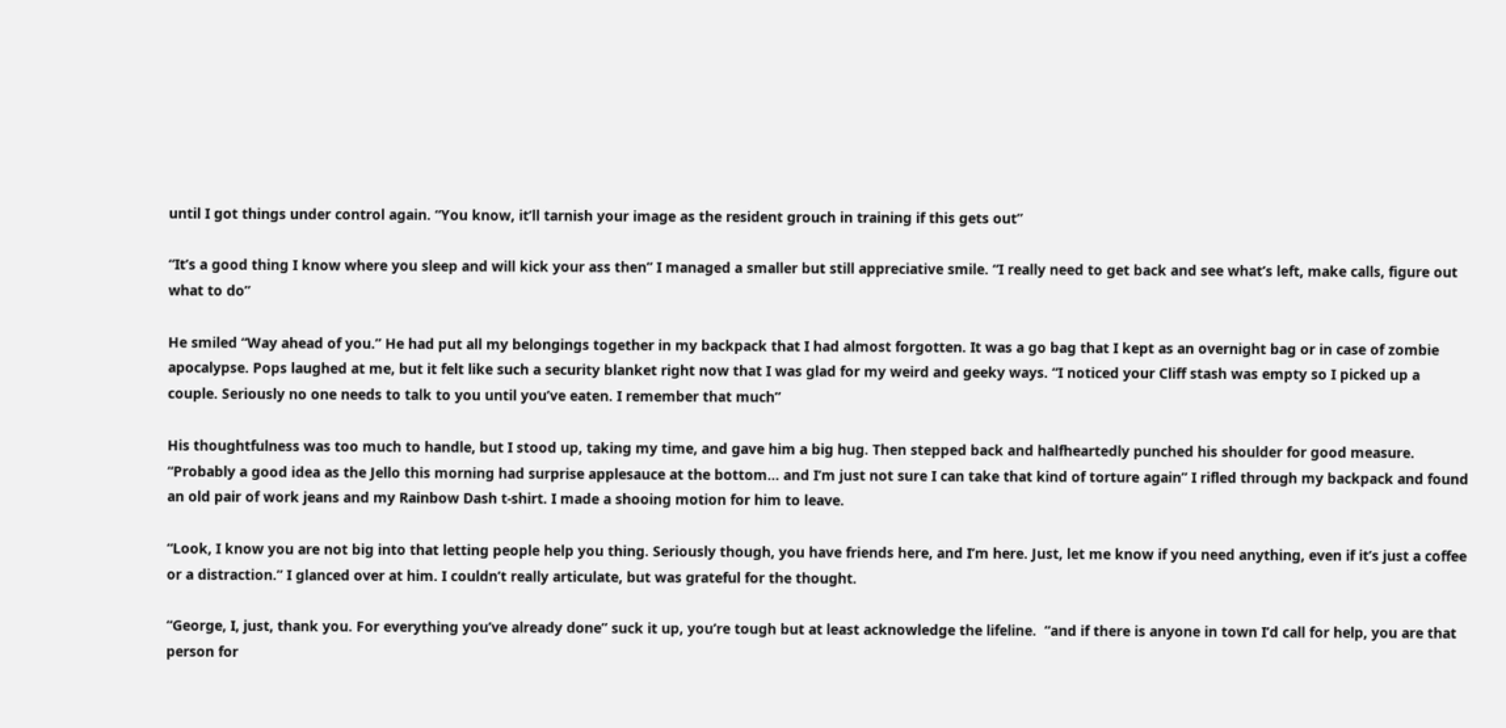until I got things under control again. “You know, it’ll tarnish your image as the resident grouch in training if this gets out”

“It’s a good thing I know where you sleep and will kick your ass then” I managed a smaller but still appreciative smile. “I really need to get back and see what’s left, make calls, figure out what to do”

He smiled “Way ahead of you.” He had put all my belongings together in my backpack that I had almost forgotten. It was a go bag that I kept as an overnight bag or in case of zombie apocalypse. Pops laughed at me, but it felt like such a security blanket right now that I was glad for my weird and geeky ways. “I noticed your Cliff stash was empty so I picked up a couple. Seriously no one needs to talk to you until you’ve eaten. I remember that much”

His thoughtfulness was too much to handle, but I stood up, taking my time, and gave him a big hug. Then stepped back and halfheartedly punched his shoulder for good measure. “Probably a good idea as the Jello this morning had surprise applesauce at the bottom… and I’m just not sure I can take that kind of torture again” I rifled through my backpack and found an old pair of work jeans and my Rainbow Dash t-shirt. I made a shooing motion for him to leave.

“Look, I know you are not big into that letting people help you thing. Seriously though, you have friends here, and I’m here. Just, let me know if you need anything, even if it’s just a coffee or a distraction.” I glanced over at him. I couldn’t really articulate, but was grateful for the thought.

“George, I, just, thank you. For everything you’ve already done” suck it up, you’re tough but at least acknowledge the lifeline.  “and if there is anyone in town I’d call for help, you are that person for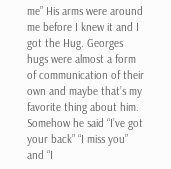me” His arms were around me before I knew it and I got the Hug. Georges hugs were almost a form of communication of their own and maybe that’s my favorite thing about him. Somehow he said “I’ve got your back” “I miss you” and “I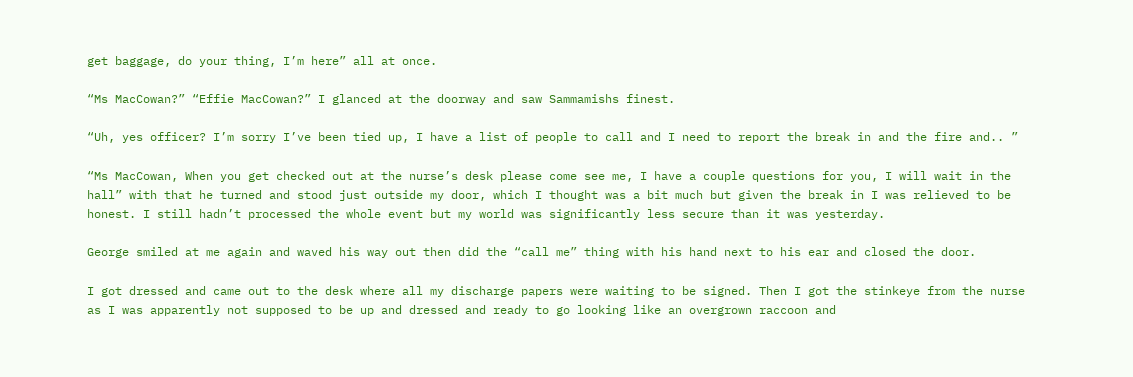get baggage, do your thing, I’m here” all at once.

“Ms MacCowan?” “Effie MacCowan?” I glanced at the doorway and saw Sammamishs finest.

“Uh, yes officer? I’m sorry I’ve been tied up, I have a list of people to call and I need to report the break in and the fire and.. ”

“Ms MacCowan, When you get checked out at the nurse’s desk please come see me, I have a couple questions for you, I will wait in the hall” with that he turned and stood just outside my door, which I thought was a bit much but given the break in I was relieved to be honest. I still hadn’t processed the whole event but my world was significantly less secure than it was yesterday.

George smiled at me again and waved his way out then did the “call me” thing with his hand next to his ear and closed the door.

I got dressed and came out to the desk where all my discharge papers were waiting to be signed. Then I got the stinkeye from the nurse as I was apparently not supposed to be up and dressed and ready to go looking like an overgrown raccoon and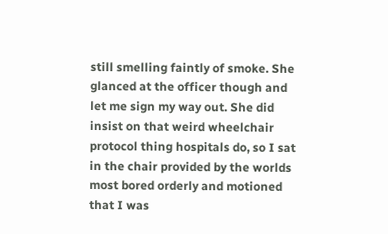still smelling faintly of smoke. She glanced at the officer though and let me sign my way out. She did insist on that weird wheelchair protocol thing hospitals do, so I sat in the chair provided by the worlds most bored orderly and motioned that I was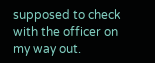supposed to check with the officer on my way out.